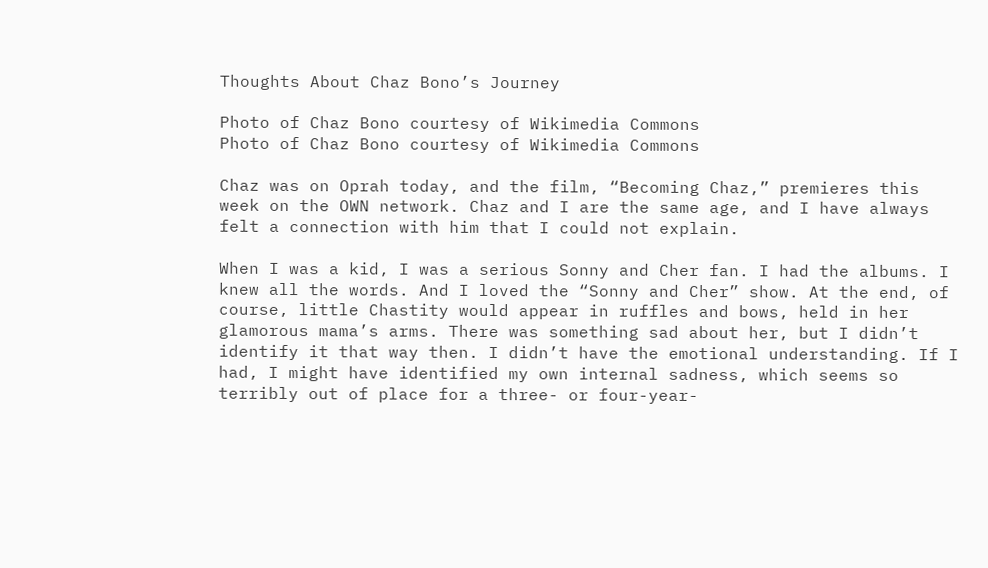Thoughts About Chaz Bono’s Journey

Photo of Chaz Bono courtesy of Wikimedia Commons
Photo of Chaz Bono courtesy of Wikimedia Commons

Chaz was on Oprah today, and the film, “Becoming Chaz,” premieres this week on the OWN network. Chaz and I are the same age, and I have always felt a connection with him that I could not explain.

When I was a kid, I was a serious Sonny and Cher fan. I had the albums. I knew all the words. And I loved the “Sonny and Cher” show. At the end, of course, little Chastity would appear in ruffles and bows, held in her glamorous mama’s arms. There was something sad about her, but I didn’t identify it that way then. I didn’t have the emotional understanding. If I had, I might have identified my own internal sadness, which seems so terribly out of place for a three- or four-year-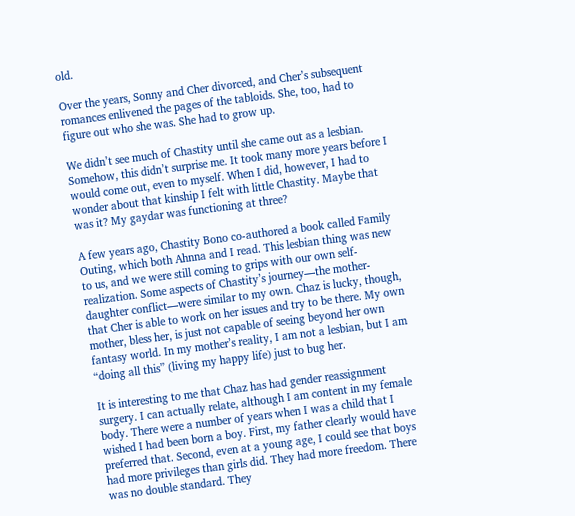old.

Over the years, Sonny and Cher divorced, and Cher’s subsequent romances enlivened the pages of the tabloids. She, too, had to figure out who she was. She had to grow up.

We didn’t see much of Chastity until she came out as a lesbian. Somehow, this didn’t surprise me. It took many more years before I would come out, even to myself. When I did, however, I had to wonder about that kinship I felt with little Chastity. Maybe that was it? My gaydar was functioning at three?

A few years ago, Chastity Bono co-authored a book called Family Outing, which both Ahnna and I read. This lesbian thing was new to us, and we were still coming to grips with our own self-realization. Some aspects of Chastity’s journey—the mother-daughter conflict—were similar to my own. Chaz is lucky, though, that Cher is able to work on her issues and try to be there. My own mother, bless her, is just not capable of seeing beyond her own fantasy world. In my mother’s reality, I am not a lesbian, but I am “doing all this” (living my happy life) just to bug her.

It is interesting to me that Chaz has had gender reassignment surgery. I can actually relate, although I am content in my female body. There were a number of years when I was a child that I wished I had been born a boy. First, my father clearly would have preferred that. Second, even at a young age, I could see that boys had more privileges than girls did. They had more freedom. There was no double standard. They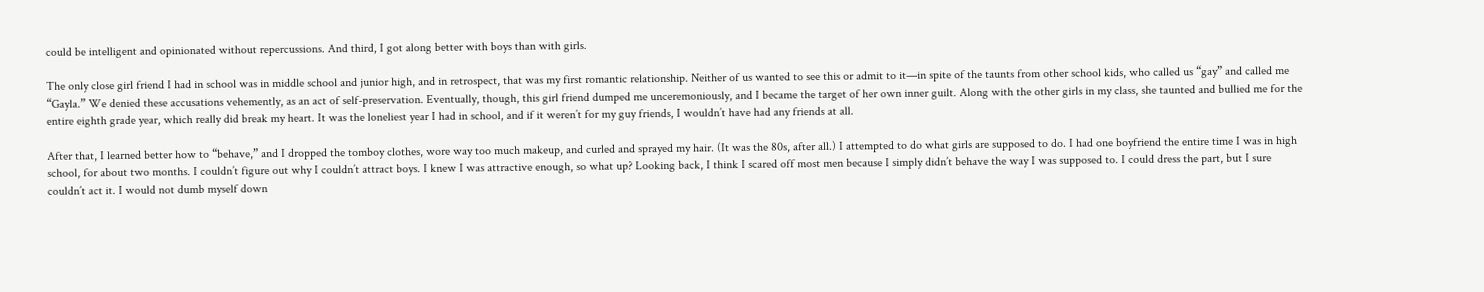could be intelligent and opinionated without repercussions. And third, I got along better with boys than with girls.

The only close girl friend I had in school was in middle school and junior high, and in retrospect, that was my first romantic relationship. Neither of us wanted to see this or admit to it—in spite of the taunts from other school kids, who called us “gay” and called me “Gayla.” We denied these accusations vehemently, as an act of self-preservation. Eventually, though, this girl friend dumped me unceremoniously, and I became the target of her own inner guilt. Along with the other girls in my class, she taunted and bullied me for the entire eighth grade year, which really did break my heart. It was the loneliest year I had in school, and if it weren’t for my guy friends, I wouldn’t have had any friends at all.

After that, I learned better how to “behave,” and I dropped the tomboy clothes, wore way too much makeup, and curled and sprayed my hair. (It was the 80s, after all.) I attempted to do what girls are supposed to do. I had one boyfriend the entire time I was in high school, for about two months. I couldn’t figure out why I couldn’t attract boys. I knew I was attractive enough, so what up? Looking back, I think I scared off most men because I simply didn’t behave the way I was supposed to. I could dress the part, but I sure couldn’t act it. I would not dumb myself down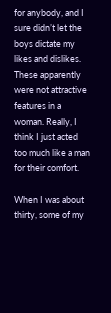for anybody, and I sure didn’t let the boys dictate my likes and dislikes. These apparently were not attractive features in a woman. Really, I think I just acted too much like a man for their comfort.

When I was about thirty, some of my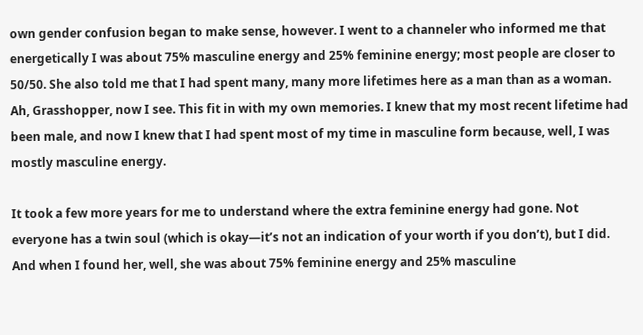own gender confusion began to make sense, however. I went to a channeler who informed me that energetically I was about 75% masculine energy and 25% feminine energy; most people are closer to 50/50. She also told me that I had spent many, many more lifetimes here as a man than as a woman. Ah, Grasshopper, now I see. This fit in with my own memories. I knew that my most recent lifetime had been male, and now I knew that I had spent most of my time in masculine form because, well, I was mostly masculine energy.

It took a few more years for me to understand where the extra feminine energy had gone. Not everyone has a twin soul (which is okay—it’s not an indication of your worth if you don’t), but I did. And when I found her, well, she was about 75% feminine energy and 25% masculine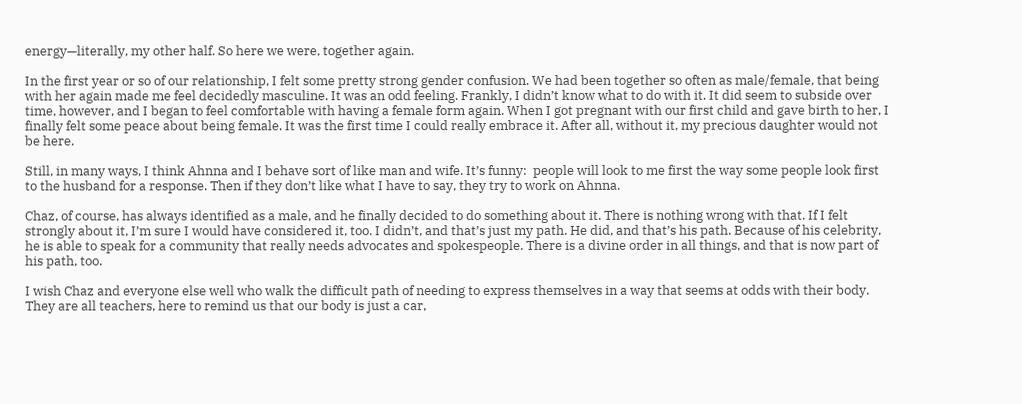energy—literally, my other half. So here we were, together again.

In the first year or so of our relationship, I felt some pretty strong gender confusion. We had been together so often as male/female, that being with her again made me feel decidedly masculine. It was an odd feeling. Frankly, I didn’t know what to do with it. It did seem to subside over time, however, and I began to feel comfortable with having a female form again. When I got pregnant with our first child and gave birth to her, I finally felt some peace about being female. It was the first time I could really embrace it. After all, without it, my precious daughter would not be here.

Still, in many ways, I think Ahnna and I behave sort of like man and wife. It’s funny:  people will look to me first the way some people look first to the husband for a response. Then if they don’t like what I have to say, they try to work on Ahnna.

Chaz, of course, has always identified as a male, and he finally decided to do something about it. There is nothing wrong with that. If I felt strongly about it, I’m sure I would have considered it, too. I didn’t, and that’s just my path. He did, and that’s his path. Because of his celebrity, he is able to speak for a community that really needs advocates and spokespeople. There is a divine order in all things, and that is now part of his path, too.

I wish Chaz and everyone else well who walk the difficult path of needing to express themselves in a way that seems at odds with their body. They are all teachers, here to remind us that our body is just a car,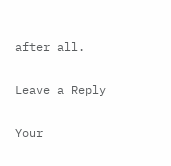after all.

Leave a Reply

Your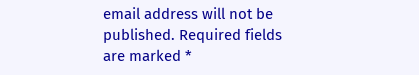email address will not be published. Required fields are marked *